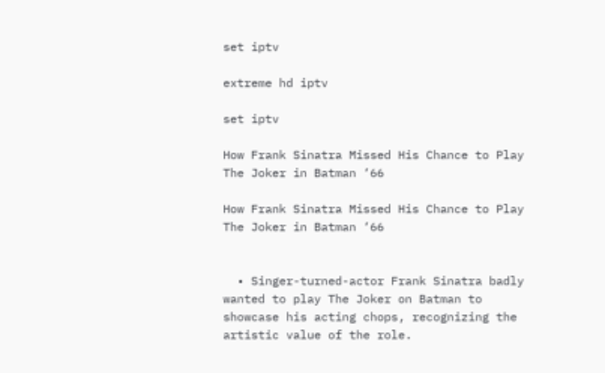set iptv

extreme hd iptv

set iptv

How Frank Sinatra Missed His Chance to Play The Joker in Batman ‘66

How Frank Sinatra Missed His Chance to Play The Joker in Batman ‘66


  • Singer-turned-actor Frank Sinatra badly wanted to play The Joker on Batman to showcase his acting chops, recognizing the artistic value of the role.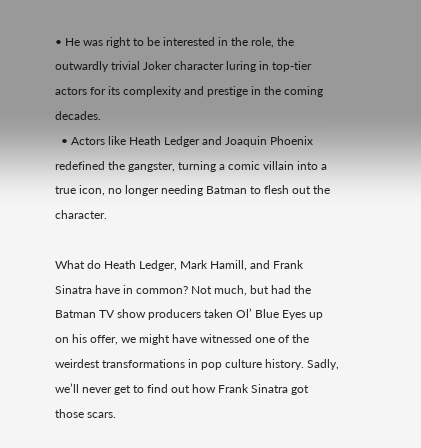• He was right to be interested in the role, the outwardly trivial Joker character luring in top-tier actors for its complexity and prestige in the coming decades.
  • Actors like Heath Ledger and Joaquin Phoenix redefined the gangster, turning a comic villain into a true icon, no longer needing Batman to flesh out the character.

What do Heath Ledger, Mark Hamill, and Frank Sinatra have in common? Not much, but had the Batman TV show producers taken Ol’ Blue Eyes up on his offer, we might have witnessed one of the weirdest transformations in pop culture history. Sadly, we’ll never get to find out how Frank Sinatra got those scars.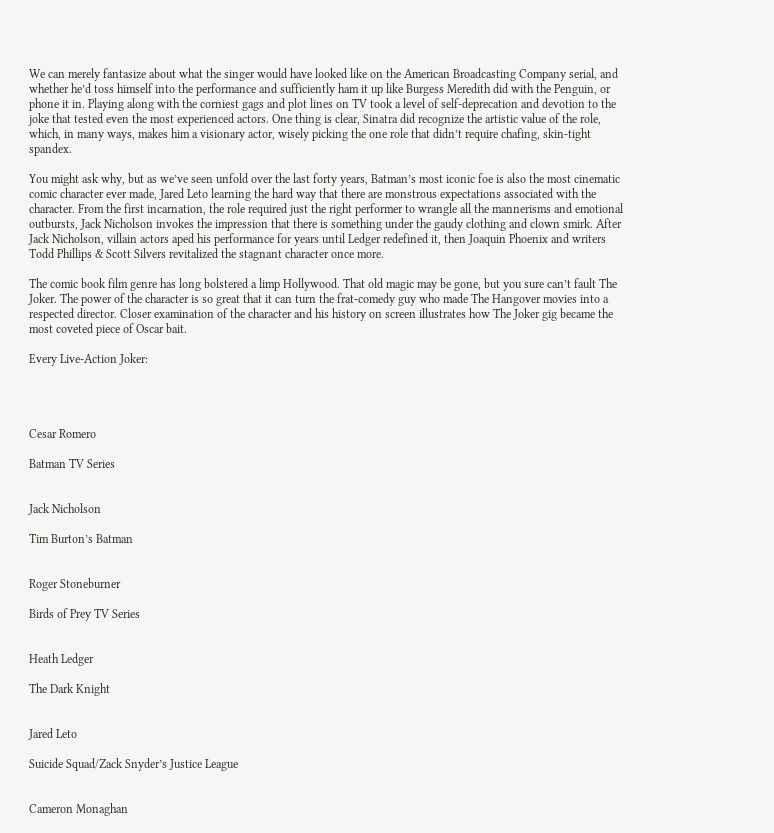We can merely fantasize about what the singer would have looked like on the American Broadcasting Company serial, and whether he’d toss himself into the performance and sufficiently ham it up like Burgess Meredith did with the Penguin, or phone it in. Playing along with the corniest gags and plot lines on TV took a level of self-deprecation and devotion to the joke that tested even the most experienced actors. One thing is clear, Sinatra did recognize the artistic value of the role, which, in many ways, makes him a visionary actor, wisely picking the one role that didn’t require chafing, skin-tight spandex.

You might ask why, but as we’ve seen unfold over the last forty years, Batman’s most iconic foe is also the most cinematic comic character ever made, Jared Leto learning the hard way that there are monstrous expectations associated with the character. From the first incarnation, the role required just the right performer to wrangle all the mannerisms and emotional outbursts, Jack Nicholson invokes the impression that there is something under the gaudy clothing and clown smirk. After Jack Nicholson, villain actors aped his performance for years until Ledger redefined it, then Joaquin Phoenix and writers Todd Phillips & Scott Silvers revitalized the stagnant character once more.

The comic book film genre has long bolstered a limp Hollywood. That old magic may be gone, but you sure can’t fault The Joker. The power of the character is so great that it can turn the frat-comedy guy who made The Hangover movies into a respected director. Closer examination of the character and his history on screen illustrates how The Joker gig became the most coveted piece of Oscar bait.

Every Live-Action Joker:




Cesar Romero

Batman TV Series


Jack Nicholson

Tim Burton’s Batman


Roger Stoneburner

Birds of Prey TV Series


Heath Ledger

The Dark Knight


Jared Leto

Suicide Squad/Zack Snyder’s Justice League


Cameron Monaghan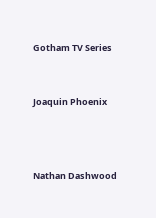Gotham TV Series


Joaquin Phoenix



Nathan Dashwood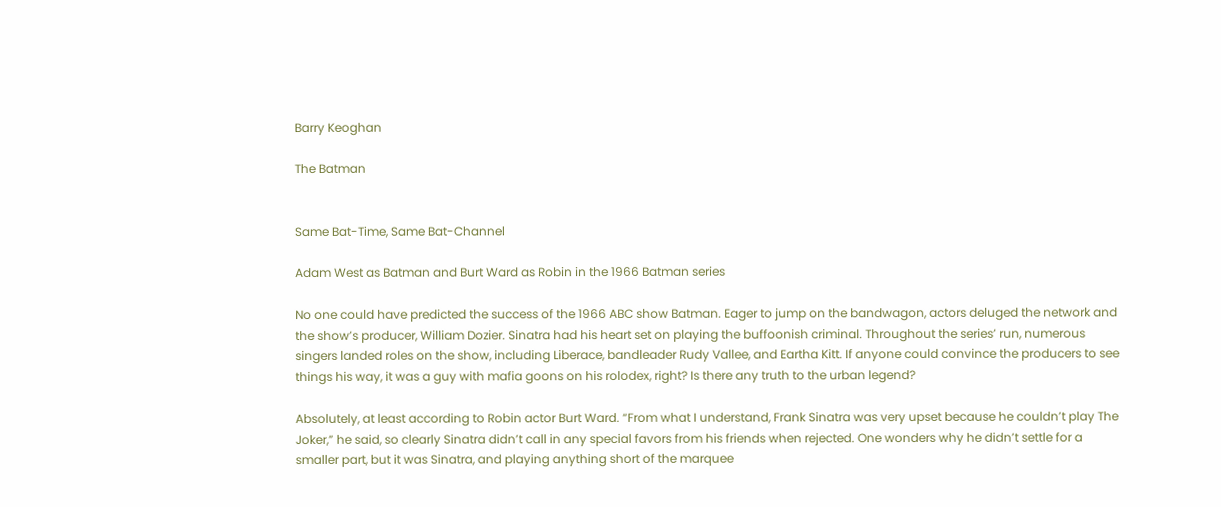Barry Keoghan

The Batman


Same Bat-Time, Same Bat-Channel

Adam West as Batman and Burt Ward as Robin in the 1966 Batman series

No one could have predicted the success of the 1966 ABC show Batman. Eager to jump on the bandwagon, actors deluged the network and the show’s producer, William Dozier. Sinatra had his heart set on playing the buffoonish criminal. Throughout the series’ run, numerous singers landed roles on the show, including Liberace, bandleader Rudy Vallee, and Eartha Kitt. If anyone could convince the producers to see things his way, it was a guy with mafia goons on his rolodex, right? Is there any truth to the urban legend?

Absolutely, at least according to Robin actor Burt Ward. “From what I understand, Frank Sinatra was very upset because he couldn’t play The Joker,” he said, so clearly Sinatra didn’t call in any special favors from his friends when rejected. One wonders why he didn’t settle for a smaller part, but it was Sinatra, and playing anything short of the marquee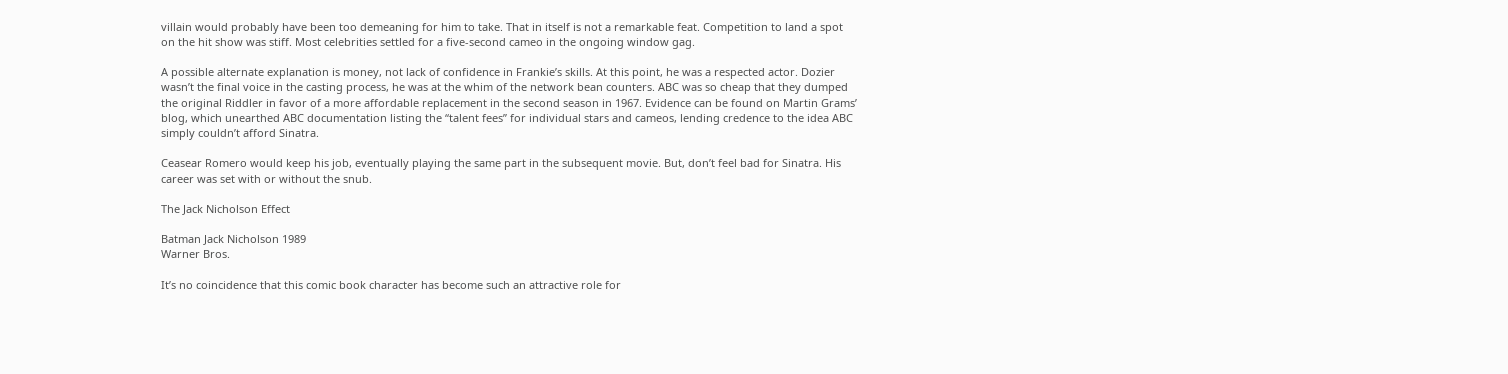villain would probably have been too demeaning for him to take. That in itself is not a remarkable feat. Competition to land a spot on the hit show was stiff. Most celebrities settled for a five-second cameo in the ongoing window gag.

A possible alternate explanation is money, not lack of confidence in Frankie’s skills. At this point, he was a respected actor. Dozier wasn’t the final voice in the casting process, he was at the whim of the network bean counters. ABC was so cheap that they dumped the original Riddler in favor of a more affordable replacement in the second season in 1967. Evidence can be found on Martin Grams’ blog, which unearthed ABC documentation listing the “talent fees” for individual stars and cameos, lending credence to the idea ABC simply couldn’t afford Sinatra.

Ceasear Romero would keep his job, eventually playing the same part in the subsequent movie. But, don’t feel bad for Sinatra. His career was set with or without the snub.

The Jack Nicholson Effect

Batman Jack Nicholson 1989
Warner Bros.

It’s no coincidence that this comic book character has become such an attractive role for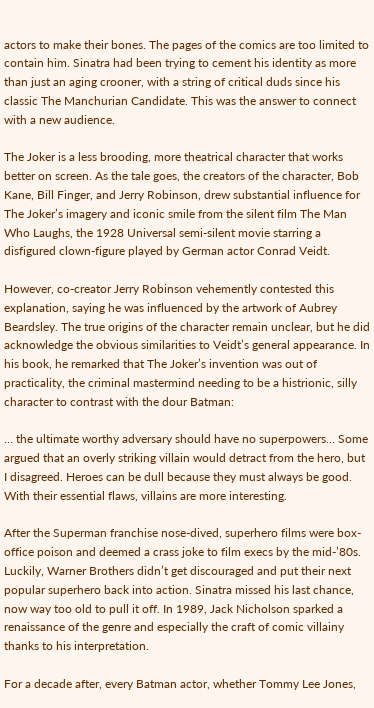actors to make their bones. The pages of the comics are too limited to contain him. Sinatra had been trying to cement his identity as more than just an aging crooner, with a string of critical duds since his classic The Manchurian Candidate. This was the answer to connect with a new audience.

The Joker is a less brooding, more theatrical character that works better on screen. As the tale goes, the creators of the character, Bob Kane, Bill Finger, and Jerry Robinson, drew substantial influence for The Joker’s imagery and iconic smile from the silent film The Man Who Laughs, the 1928 Universal semi-silent movie starring a disfigured clown-figure played by German actor Conrad Veidt.

However, co-creator Jerry Robinson vehemently contested this explanation, saying he was influenced by the artwork of Aubrey Beardsley. The true origins of the character remain unclear, but he did acknowledge the obvious similarities to Veidt’s general appearance. In his book, he remarked that The Joker’s invention was out of practicality, the criminal mastermind needing to be a histrionic, silly character to contrast with the dour Batman:

… the ultimate worthy adversary should have no superpowers… Some argued that an overly striking villain would detract from the hero, but I disagreed. Heroes can be dull because they must always be good. With their essential flaws, villains are more interesting.

After the Superman franchise nose-dived, superhero films were box-office poison and deemed a crass joke to film execs by the mid-’80s. Luckily, Warner Brothers didn’t get discouraged and put their next popular superhero back into action. Sinatra missed his last chance, now way too old to pull it off. In 1989, Jack Nicholson sparked a renaissance of the genre and especially the craft of comic villainy thanks to his interpretation.

For a decade after, every Batman actor, whether Tommy Lee Jones,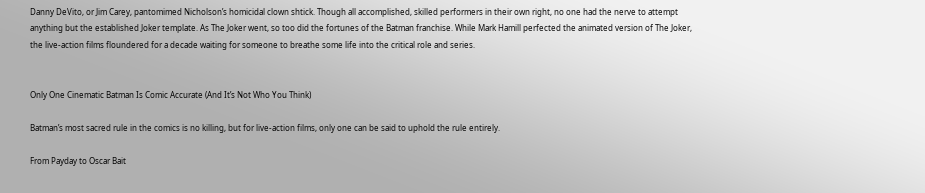Danny DeVito, or Jim Carey, pantomimed Nicholson’s homicidal clown shtick. Though all accomplished, skilled performers in their own right, no one had the nerve to attempt anything but the established Joker template. As The Joker went, so too did the fortunes of the Batman franchise. While Mark Hamill perfected the animated version of The Joker, the live-action films floundered for a decade waiting for someone to breathe some life into the critical role and series.


Only One Cinematic Batman Is Comic Accurate (And It’s Not Who You Think)

Batman’s most sacred rule in the comics is no killing, but for live-action films, only one can be said to uphold the rule entirely.

From Payday to Oscar Bait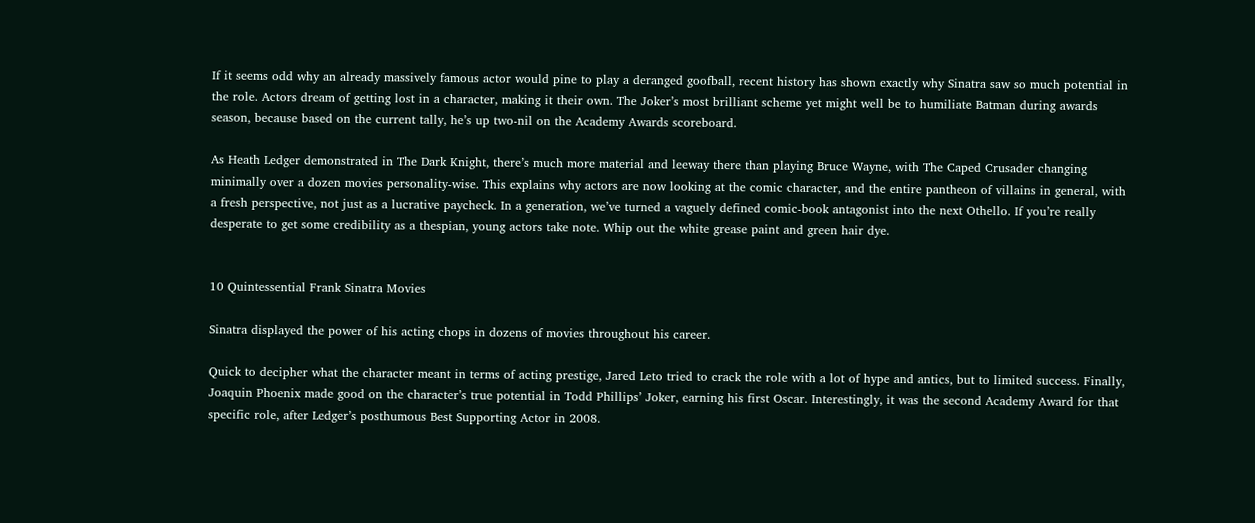If it seems odd why an already massively famous actor would pine to play a deranged goofball, recent history has shown exactly why Sinatra saw so much potential in the role. Actors dream of getting lost in a character, making it their own. The Joker’s most brilliant scheme yet might well be to humiliate Batman during awards season, because based on the current tally, he’s up two-nil on the Academy Awards scoreboard.

As Heath Ledger demonstrated in The Dark Knight, there’s much more material and leeway there than playing Bruce Wayne, with The Caped Crusader changing minimally over a dozen movies personality-wise. This explains why actors are now looking at the comic character, and the entire pantheon of villains in general, with a fresh perspective, not just as a lucrative paycheck. In a generation, we’ve turned a vaguely defined comic-book antagonist into the next Othello. If you’re really desperate to get some credibility as a thespian, young actors take note. Whip out the white grease paint and green hair dye.


10 Quintessential Frank Sinatra Movies

Sinatra displayed the power of his acting chops in dozens of movies throughout his career.

Quick to decipher what the character meant in terms of acting prestige, Jared Leto tried to crack the role with a lot of hype and antics, but to limited success. Finally, Joaquin Phoenix made good on the character’s true potential in Todd Phillips’ Joker, earning his first Oscar. Interestingly, it was the second Academy Award for that specific role, after Ledger’s posthumous Best Supporting Actor in 2008.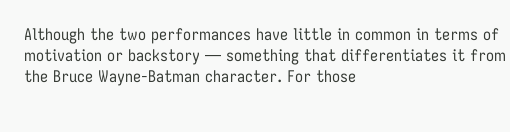Although the two performances have little in common in terms of motivation or backstory — something that differentiates it from the Bruce Wayne-Batman character. For those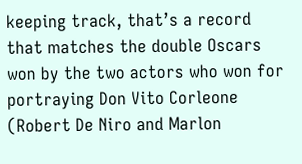keeping track, that’s a record that matches the double Oscars won by the two actors who won for portraying Don Vito Corleone (Robert De Niro and Marlon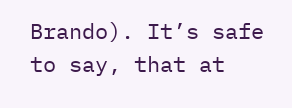Brando). It’s safe to say, that at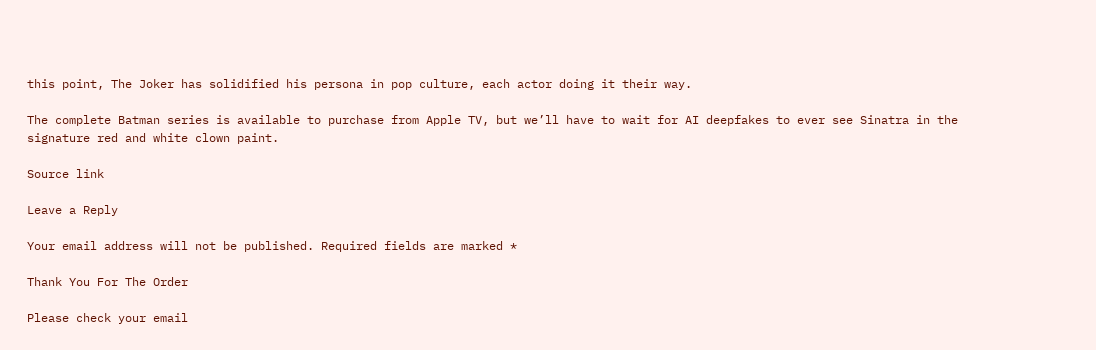this point, The Joker has solidified his persona in pop culture, each actor doing it their way.

The complete Batman series is available to purchase from Apple TV, but we’ll have to wait for AI deepfakes to ever see Sinatra in the signature red and white clown paint.

Source link

Leave a Reply

Your email address will not be published. Required fields are marked *

Thank You For The Order

Please check your email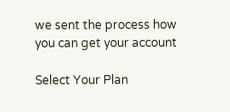we sent the process how you can get your account

Select Your Plan